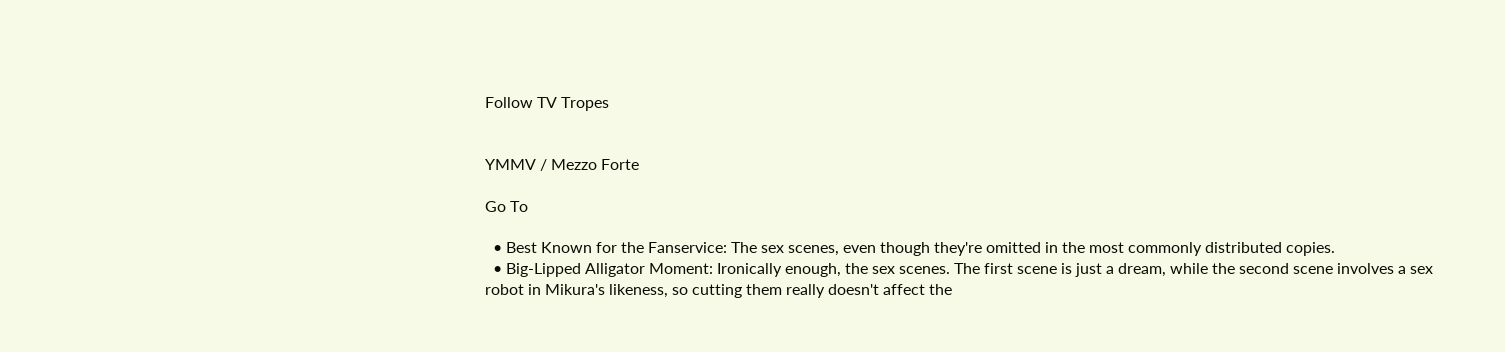Follow TV Tropes


YMMV / Mezzo Forte

Go To

  • Best Known for the Fanservice: The sex scenes, even though they're omitted in the most commonly distributed copies.
  • Big-Lipped Alligator Moment: Ironically enough, the sex scenes. The first scene is just a dream, while the second scene involves a sex robot in Mikura's likeness, so cutting them really doesn't affect the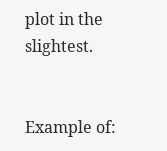plot in the slightest.


Example of: